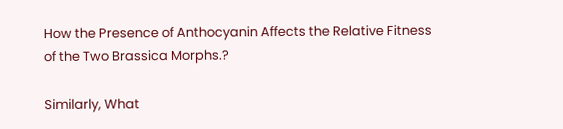How the Presence of Anthocyanin Affects the Relative Fitness of the Two Brassica Morphs.?

Similarly, What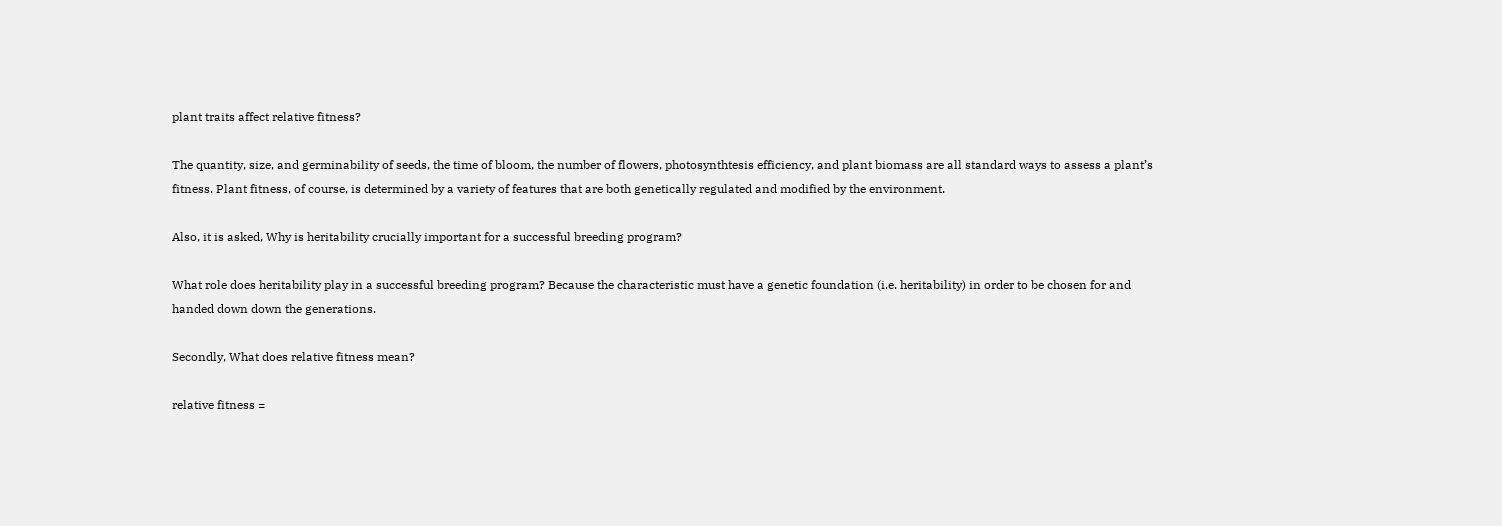plant traits affect relative fitness?

The quantity, size, and germinability of seeds, the time of bloom, the number of flowers, photosynthtesis efficiency, and plant biomass are all standard ways to assess a plant’s fitness. Plant fitness, of course, is determined by a variety of features that are both genetically regulated and modified by the environment.

Also, it is asked, Why is heritability crucially important for a successful breeding program?

What role does heritability play in a successful breeding program? Because the characteristic must have a genetic foundation (i.e. heritability) in order to be chosen for and handed down down the generations.

Secondly, What does relative fitness mean?

relative fitness =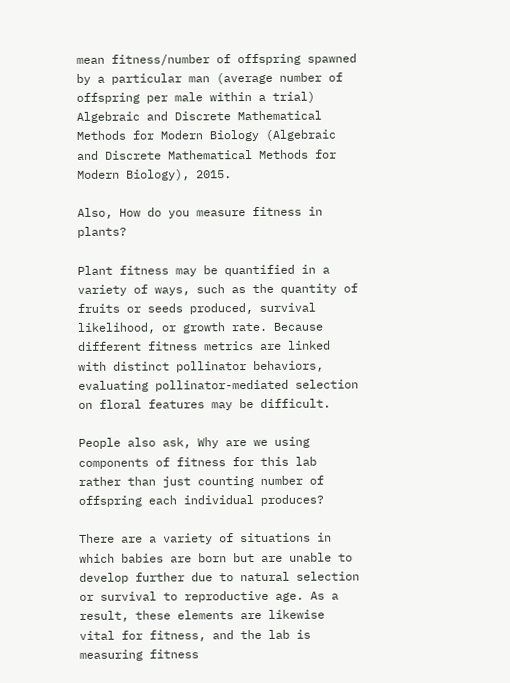mean fitness/number of offspring spawned by a particular man (average number of offspring per male within a trial) Algebraic and Discrete Mathematical Methods for Modern Biology (Algebraic and Discrete Mathematical Methods for Modern Biology), 2015.

Also, How do you measure fitness in plants?

Plant fitness may be quantified in a variety of ways, such as the quantity of fruits or seeds produced, survival likelihood, or growth rate. Because different fitness metrics are linked with distinct pollinator behaviors, evaluating pollinator-mediated selection on floral features may be difficult.

People also ask, Why are we using components of fitness for this lab rather than just counting number of offspring each individual produces?

There are a variety of situations in which babies are born but are unable to develop further due to natural selection or survival to reproductive age. As a result, these elements are likewise vital for fitness, and the lab is measuring fitness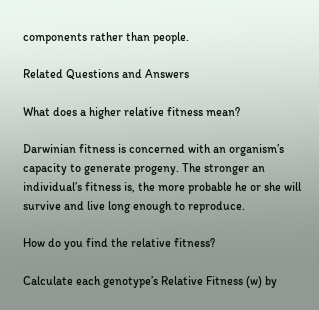components rather than people.

Related Questions and Answers

What does a higher relative fitness mean?

Darwinian fitness is concerned with an organism’s capacity to generate progeny. The stronger an individual’s fitness is, the more probable he or she will survive and live long enough to reproduce.

How do you find the relative fitness?

Calculate each genotype’s Relative Fitness (w) by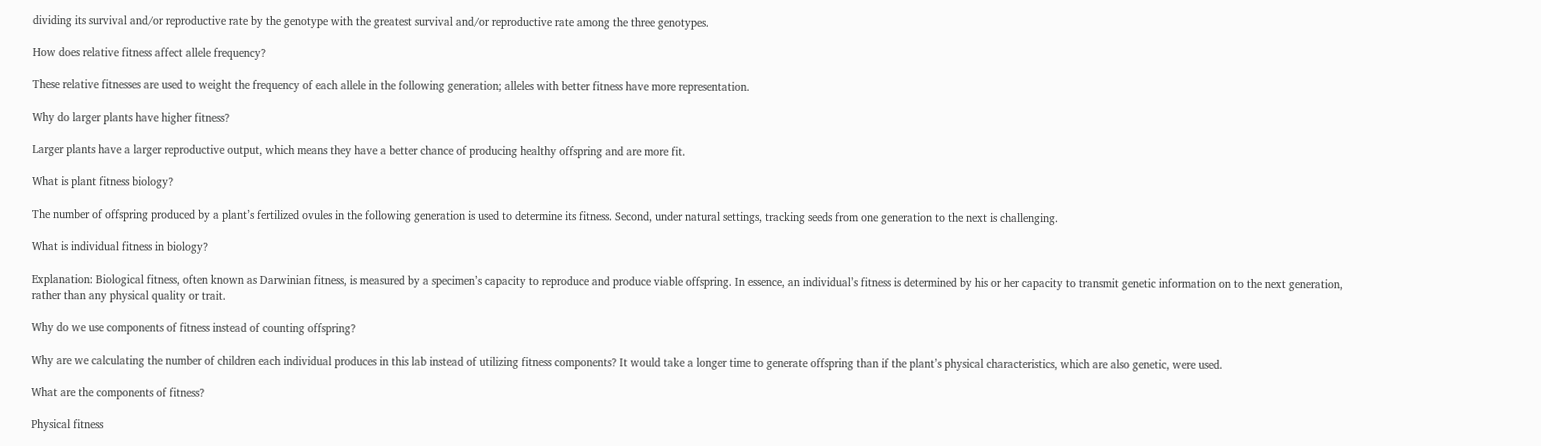dividing its survival and/or reproductive rate by the genotype with the greatest survival and/or reproductive rate among the three genotypes.

How does relative fitness affect allele frequency?

These relative fitnesses are used to weight the frequency of each allele in the following generation; alleles with better fitness have more representation.

Why do larger plants have higher fitness?

Larger plants have a larger reproductive output, which means they have a better chance of producing healthy offspring and are more fit.

What is plant fitness biology?

The number of offspring produced by a plant’s fertilized ovules in the following generation is used to determine its fitness. Second, under natural settings, tracking seeds from one generation to the next is challenging.

What is individual fitness in biology?

Explanation: Biological fitness, often known as Darwinian fitness, is measured by a specimen’s capacity to reproduce and produce viable offspring. In essence, an individual’s fitness is determined by his or her capacity to transmit genetic information on to the next generation, rather than any physical quality or trait.

Why do we use components of fitness instead of counting offspring?

Why are we calculating the number of children each individual produces in this lab instead of utilizing fitness components? It would take a longer time to generate offspring than if the plant’s physical characteristics, which are also genetic, were used.

What are the components of fitness?

Physical fitness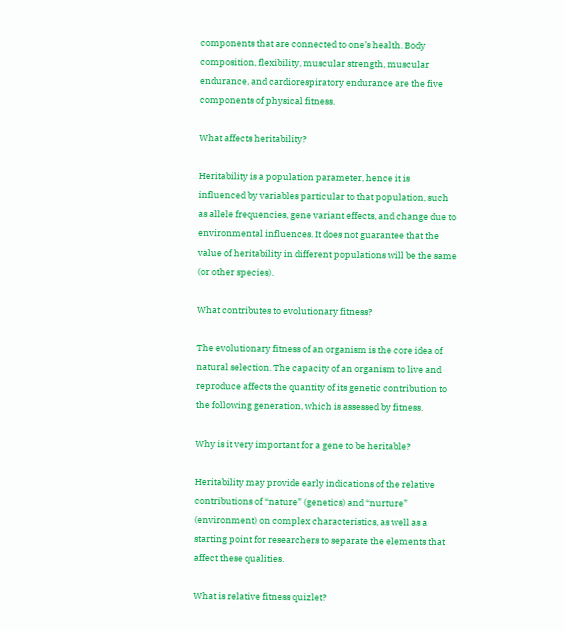components that are connected to one’s health. Body composition, flexibility, muscular strength, muscular endurance, and cardiorespiratory endurance are the five components of physical fitness.

What affects heritability?

Heritability is a population parameter, hence it is influenced by variables particular to that population, such as allele frequencies, gene variant effects, and change due to environmental influences. It does not guarantee that the value of heritability in different populations will be the same (or other species).

What contributes to evolutionary fitness?

The evolutionary fitness of an organism is the core idea of natural selection. The capacity of an organism to live and reproduce affects the quantity of its genetic contribution to the following generation, which is assessed by fitness.

Why is it very important for a gene to be heritable?

Heritability may provide early indications of the relative contributions of “nature” (genetics) and “nurture” (environment) on complex characteristics, as well as a starting point for researchers to separate the elements that affect these qualities.

What is relative fitness quizlet?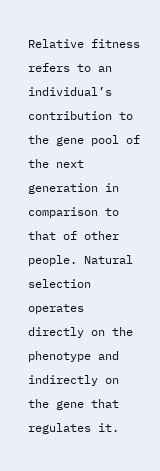Relative fitness refers to an individual’s contribution to the gene pool of the next generation in comparison to that of other people. Natural selection operates directly on the phenotype and indirectly on the gene that regulates it.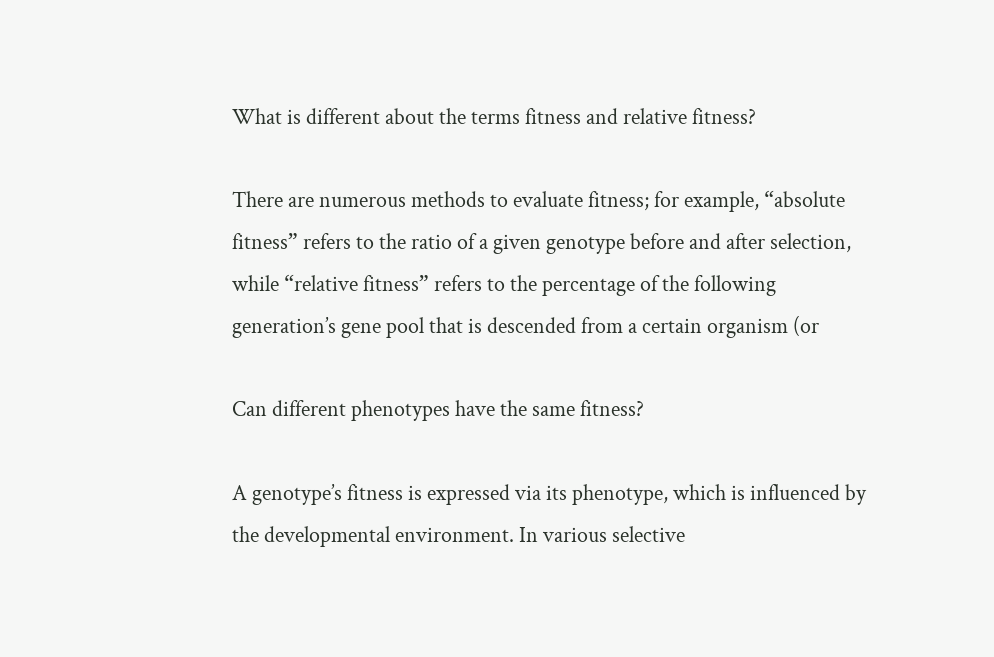What is different about the terms fitness and relative fitness?

There are numerous methods to evaluate fitness; for example, “absolute fitness” refers to the ratio of a given genotype before and after selection, while “relative fitness” refers to the percentage of the following generation’s gene pool that is descended from a certain organism (or

Can different phenotypes have the same fitness?

A genotype’s fitness is expressed via its phenotype, which is influenced by the developmental environment. In various selective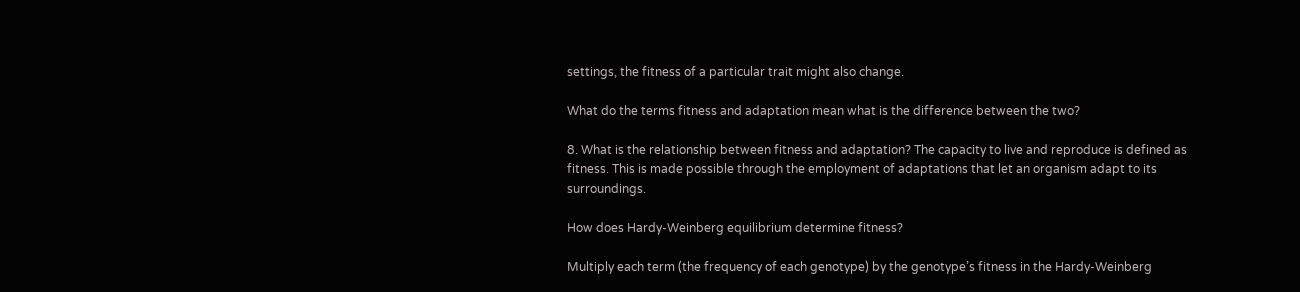settings, the fitness of a particular trait might also change.

What do the terms fitness and adaptation mean what is the difference between the two?

8. What is the relationship between fitness and adaptation? The capacity to live and reproduce is defined as fitness. This is made possible through the employment of adaptations that let an organism adapt to its surroundings.

How does Hardy-Weinberg equilibrium determine fitness?

Multiply each term (the frequency of each genotype) by the genotype’s fitness in the Hardy-Weinberg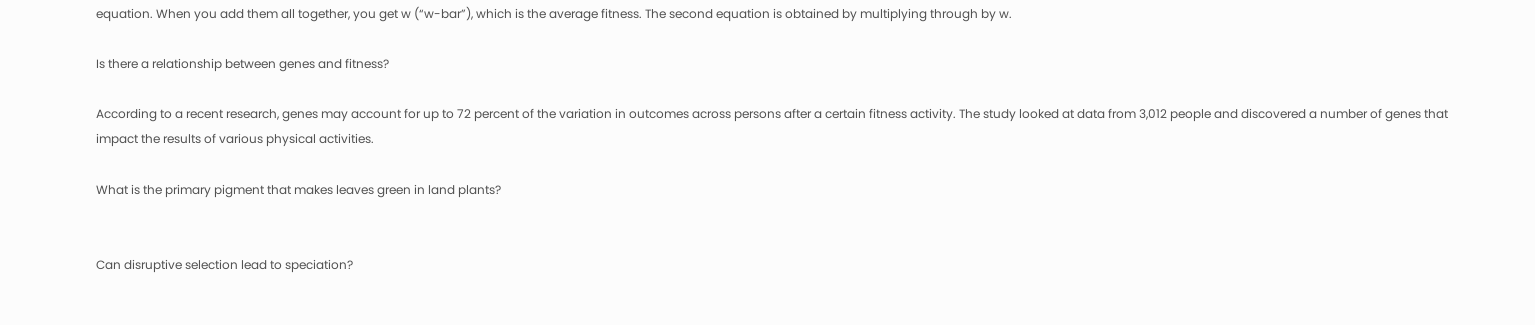equation. When you add them all together, you get w (“w-bar”), which is the average fitness. The second equation is obtained by multiplying through by w.

Is there a relationship between genes and fitness?

According to a recent research, genes may account for up to 72 percent of the variation in outcomes across persons after a certain fitness activity. The study looked at data from 3,012 people and discovered a number of genes that impact the results of various physical activities.

What is the primary pigment that makes leaves green in land plants?


Can disruptive selection lead to speciation?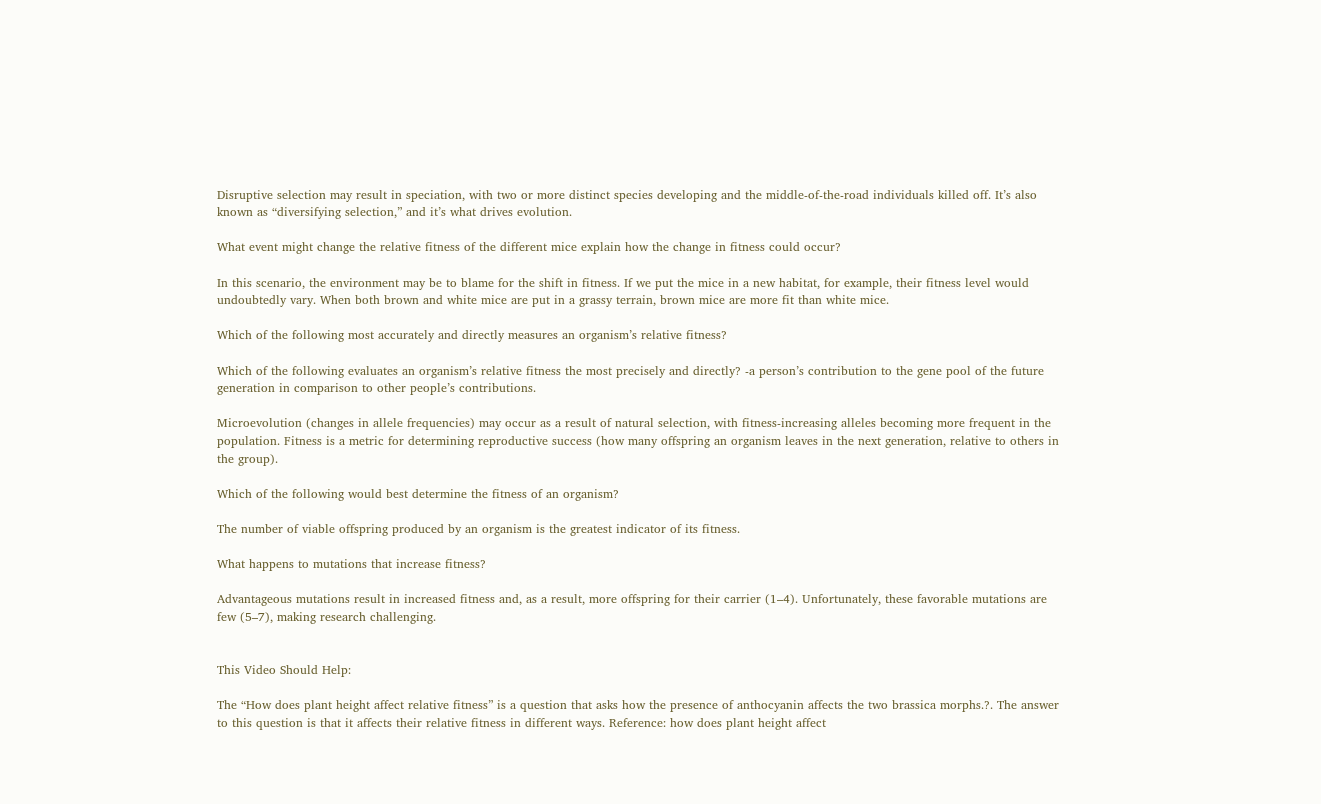Disruptive selection may result in speciation, with two or more distinct species developing and the middle-of-the-road individuals killed off. It’s also known as “diversifying selection,” and it’s what drives evolution.

What event might change the relative fitness of the different mice explain how the change in fitness could occur?

In this scenario, the environment may be to blame for the shift in fitness. If we put the mice in a new habitat, for example, their fitness level would undoubtedly vary. When both brown and white mice are put in a grassy terrain, brown mice are more fit than white mice.

Which of the following most accurately and directly measures an organism’s relative fitness?

Which of the following evaluates an organism’s relative fitness the most precisely and directly? -a person’s contribution to the gene pool of the future generation in comparison to other people’s contributions.

Microevolution (changes in allele frequencies) may occur as a result of natural selection, with fitness-increasing alleles becoming more frequent in the population. Fitness is a metric for determining reproductive success (how many offspring an organism leaves in the next generation, relative to others in the group).

Which of the following would best determine the fitness of an organism?

The number of viable offspring produced by an organism is the greatest indicator of its fitness.

What happens to mutations that increase fitness?

Advantageous mutations result in increased fitness and, as a result, more offspring for their carrier (1–4). Unfortunately, these favorable mutations are few (5–7), making research challenging.


This Video Should Help:

The “How does plant height affect relative fitness” is a question that asks how the presence of anthocyanin affects the two brassica morphs.?. The answer to this question is that it affects their relative fitness in different ways. Reference: how does plant height affect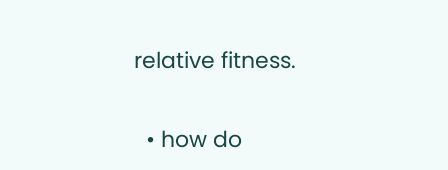relative fitness.

  • how do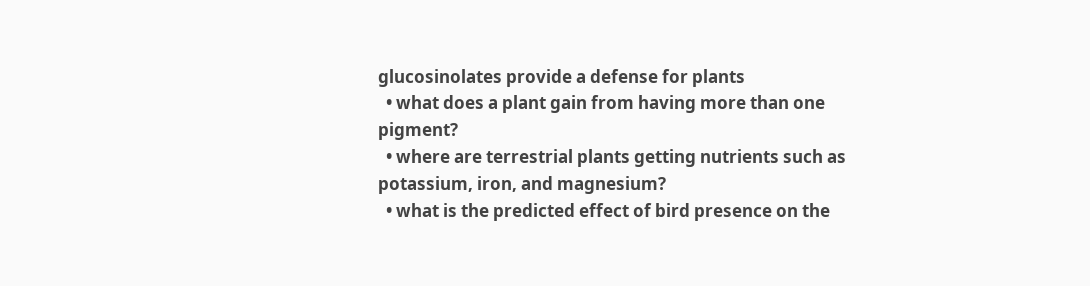glucosinolates provide a defense for plants
  • what does a plant gain from having more than one pigment?
  • where are terrestrial plants getting nutrients such as potassium, iron, and magnesium?
  • what is the predicted effect of bird presence on the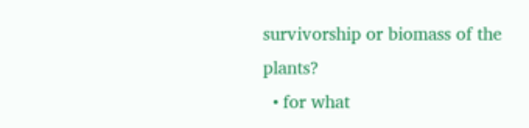survivorship or biomass of the plants?
  • for what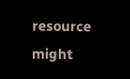resource might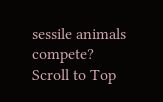sessile animals compete?
Scroll to Top